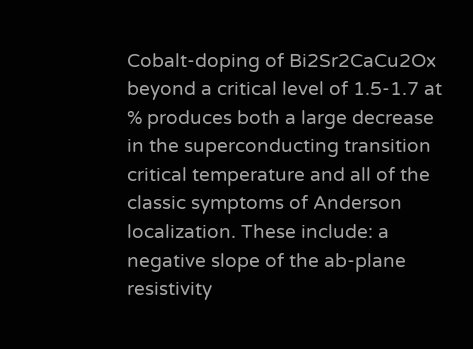Cobalt-doping of Bi2Sr2CaCu2Ox beyond a critical level of 1.5-1.7 at % produces both a large decrease in the superconducting transition critical temperature and all of the classic symptoms of Anderson localization. These include: a negative slope of the ab-plane resistivity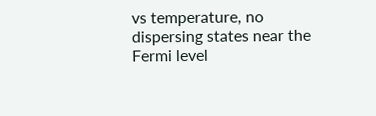vs temperature, no dispersing states near the Fermi level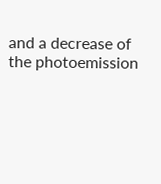and a decrease of the photoemission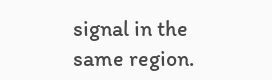signal in the same region.